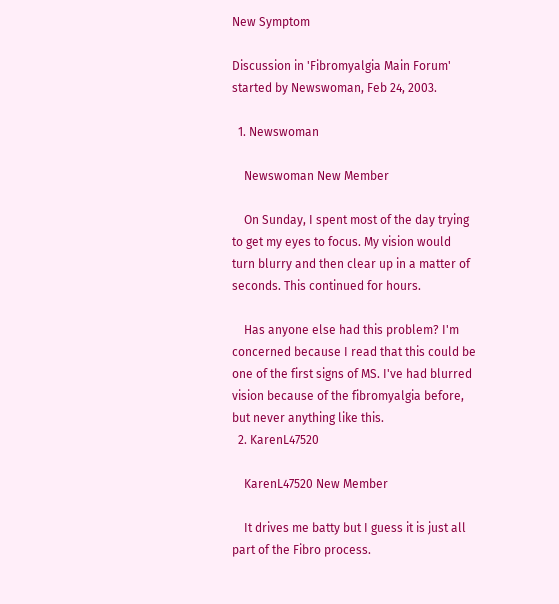New Symptom

Discussion in 'Fibromyalgia Main Forum' started by Newswoman, Feb 24, 2003.

  1. Newswoman

    Newswoman New Member

    On Sunday, I spent most of the day trying to get my eyes to focus. My vision would turn blurry and then clear up in a matter of seconds. This continued for hours.

    Has anyone else had this problem? I'm concerned because I read that this could be one of the first signs of MS. I've had blurred vision because of the fibromyalgia before, but never anything like this.
  2. KarenL47520

    KarenL47520 New Member

    It drives me batty but I guess it is just all part of the Fibro process.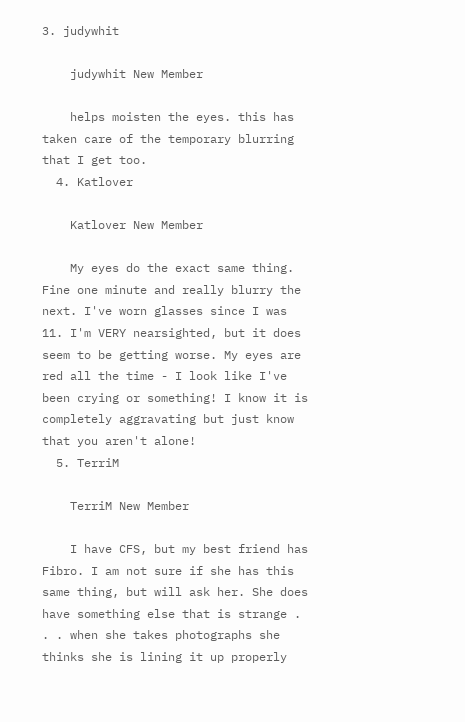3. judywhit

    judywhit New Member

    helps moisten the eyes. this has taken care of the temporary blurring that I get too.
  4. Katlover

    Katlover New Member

    My eyes do the exact same thing. Fine one minute and really blurry the next. I've worn glasses since I was 11. I'm VERY nearsighted, but it does seem to be getting worse. My eyes are red all the time - I look like I've been crying or something! I know it is completely aggravating but just know that you aren't alone!
  5. TerriM

    TerriM New Member

    I have CFS, but my best friend has Fibro. I am not sure if she has this same thing, but will ask her. She does have something else that is strange . . . when she takes photographs she thinks she is lining it up properly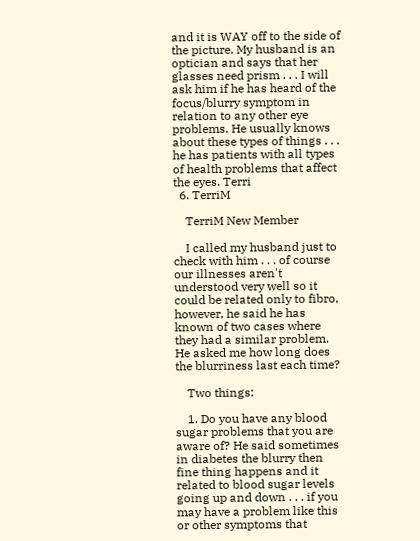and it is WAY off to the side of the picture. My husband is an optician and says that her glasses need prism . . . I will ask him if he has heard of the focus/blurry symptom in relation to any other eye problems. He usually knows about these types of things . . . he has patients with all types of health problems that affect the eyes. Terri
  6. TerriM

    TerriM New Member

    I called my husband just to check with him . . . of course our illnesses aren't understood very well so it could be related only to fibro, however, he said he has known of two cases where they had a similar problem. He asked me how long does the blurriness last each time?

    Two things:

    1. Do you have any blood sugar problems that you are aware of? He said sometimes in diabetes the blurry then fine thing happens and it related to blood sugar levels going up and down . . . if you may have a problem like this or other symptoms that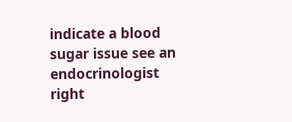indicate a blood sugar issue see an endocrinologist right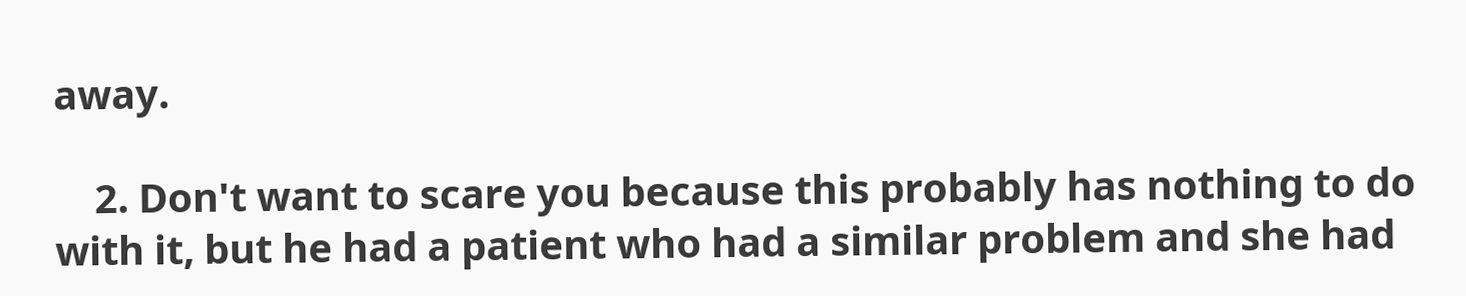away.

    2. Don't want to scare you because this probably has nothing to do with it, but he had a patient who had a similar problem and she had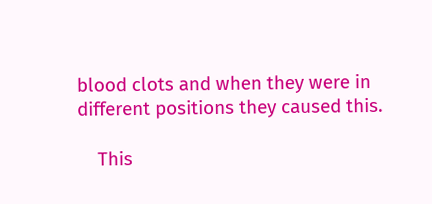blood clots and when they were in different positions they caused this.

    This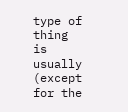type of thing is usually (except for the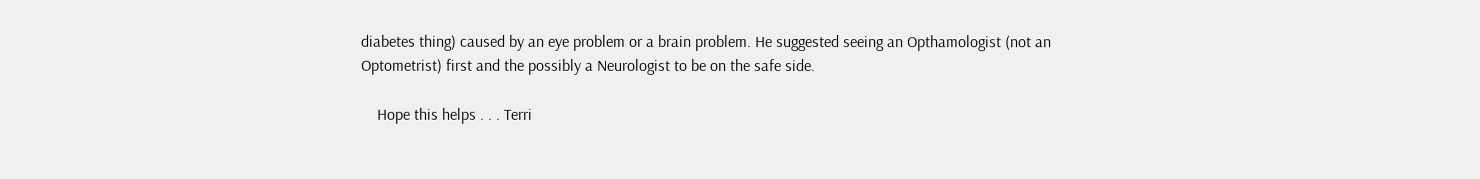diabetes thing) caused by an eye problem or a brain problem. He suggested seeing an Opthamologist (not an Optometrist) first and the possibly a Neurologist to be on the safe side.

    Hope this helps . . . Terri